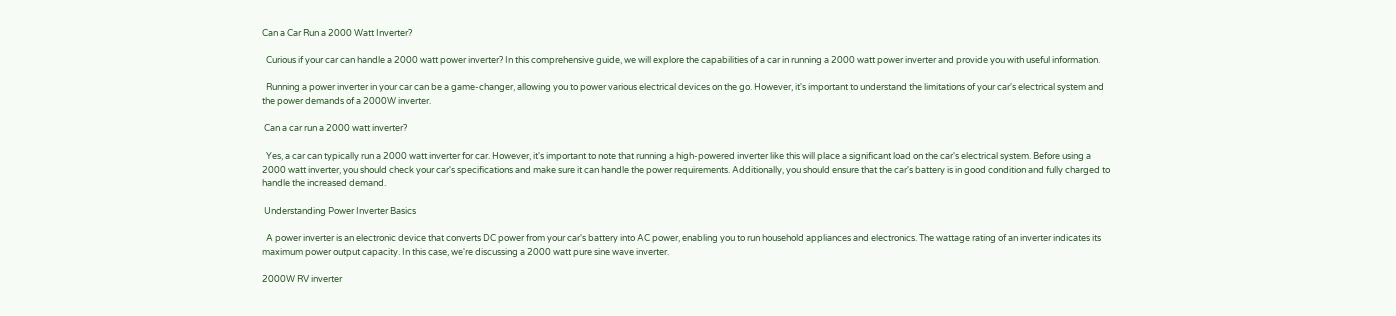Can a Car Run a 2000 Watt Inverter?

  Curious if your car can handle a 2000 watt power inverter? In this comprehensive guide, we will explore the capabilities of a car in running a 2000 watt power inverter and provide you with useful information.

  Running a power inverter in your car can be a game-changer, allowing you to power various electrical devices on the go. However, it's important to understand the limitations of your car's electrical system and the power demands of a 2000W inverter.

 Can a car run a 2000 watt inverter?

  Yes, a car can typically run a 2000 watt inverter for car. However, it's important to note that running a high-powered inverter like this will place a significant load on the car's electrical system. Before using a 2000 watt inverter, you should check your car's specifications and make sure it can handle the power requirements. Additionally, you should ensure that the car's battery is in good condition and fully charged to handle the increased demand.

 Understanding Power Inverter Basics

  A power inverter is an electronic device that converts DC power from your car's battery into AC power, enabling you to run household appliances and electronics. The wattage rating of an inverter indicates its maximum power output capacity. In this case, we're discussing a 2000 watt pure sine wave inverter.

2000W RV inverter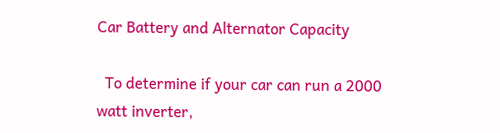Car Battery and Alternator Capacity

  To determine if your car can run a 2000 watt inverter,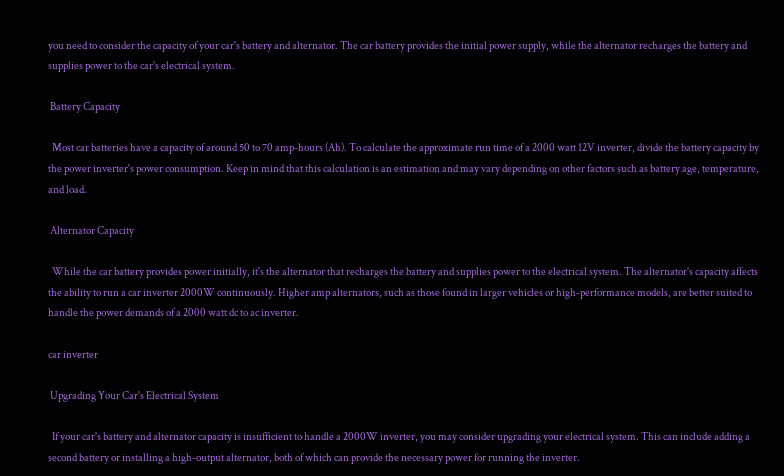you need to consider the capacity of your car's battery and alternator. The car battery provides the initial power supply, while the alternator recharges the battery and supplies power to the car's electrical system.

 Battery Capacity

  Most car batteries have a capacity of around 50 to 70 amp-hours (Ah). To calculate the approximate run time of a 2000 watt 12V inverter, divide the battery capacity by the power inverter's power consumption. Keep in mind that this calculation is an estimation and may vary depending on other factors such as battery age, temperature, and load.

 Alternator Capacity

  While the car battery provides power initially, it's the alternator that recharges the battery and supplies power to the electrical system. The alternator's capacity affects the ability to run a car inverter 2000W continuously. Higher amp alternators, such as those found in larger vehicles or high-performance models, are better suited to handle the power demands of a 2000 watt dc to ac inverter.

car inverter

 Upgrading Your Car's Electrical System

  If your car's battery and alternator capacity is insufficient to handle a 2000W inverter, you may consider upgrading your electrical system. This can include adding a second battery or installing a high-output alternator, both of which can provide the necessary power for running the inverter.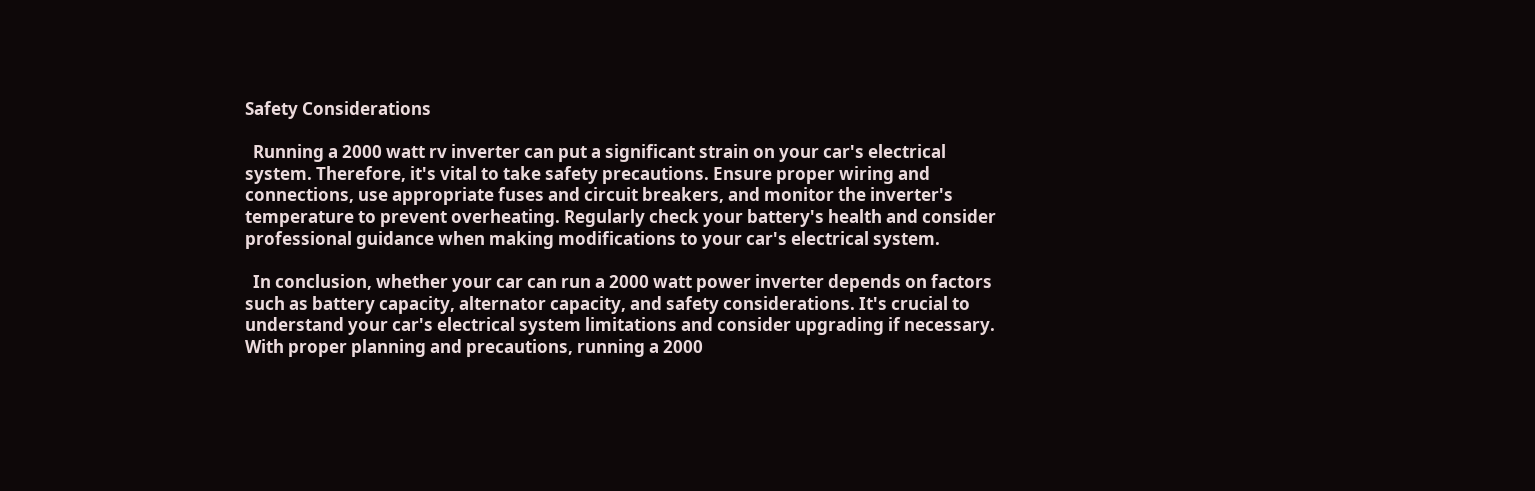Safety Considerations

  Running a 2000 watt rv inverter can put a significant strain on your car's electrical system. Therefore, it's vital to take safety precautions. Ensure proper wiring and connections, use appropriate fuses and circuit breakers, and monitor the inverter's temperature to prevent overheating. Regularly check your battery's health and consider professional guidance when making modifications to your car's electrical system.

  In conclusion, whether your car can run a 2000 watt power inverter depends on factors such as battery capacity, alternator capacity, and safety considerations. It's crucial to understand your car's electrical system limitations and consider upgrading if necessary. With proper planning and precautions, running a 2000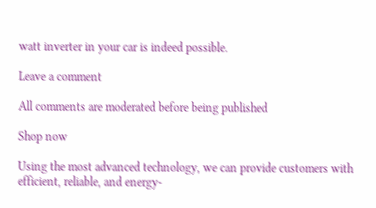watt inverter in your car is indeed possible.

Leave a comment

All comments are moderated before being published

Shop now

Using the most advanced technology, we can provide customers with efficient, reliable, and energy-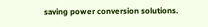saving power conversion solutions.